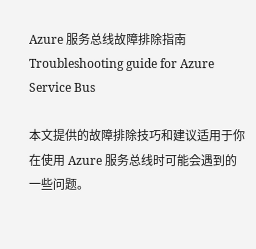Azure 服务总线故障排除指南Troubleshooting guide for Azure Service Bus

本文提供的故障排除技巧和建议适用于你在使用 Azure 服务总线时可能会遇到的一些问题。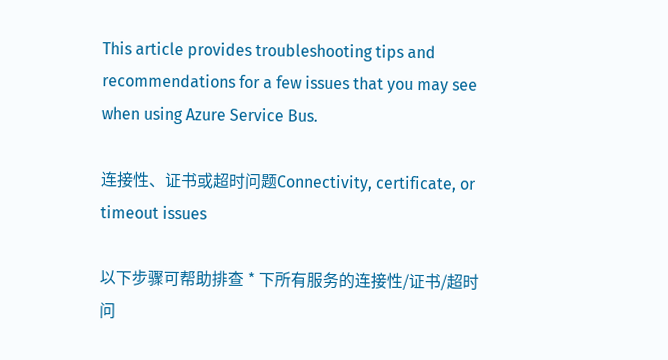This article provides troubleshooting tips and recommendations for a few issues that you may see when using Azure Service Bus.

连接性、证书或超时问题Connectivity, certificate, or timeout issues

以下步骤可帮助排查 * 下所有服务的连接性/证书/超时问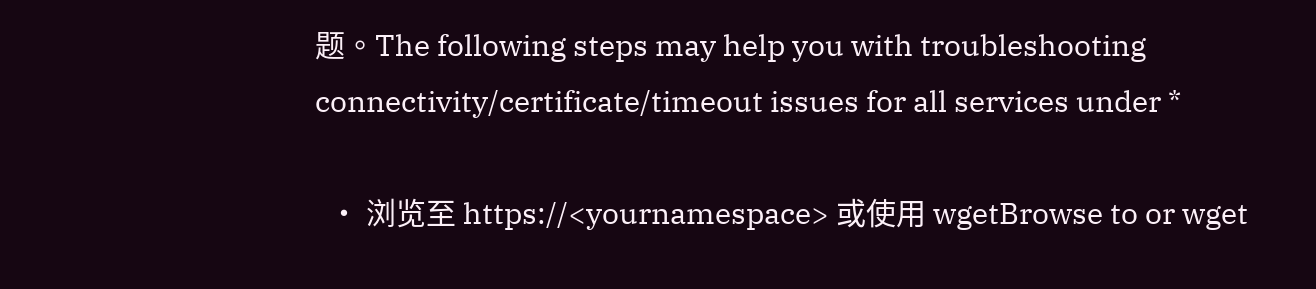题。The following steps may help you with troubleshooting connectivity/certificate/timeout issues for all services under *

  • 浏览至 https://<yournamespace> 或使用 wgetBrowse to or wget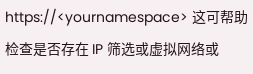https://<yournamespace> 这可帮助检查是否存在 IP 筛选或虚拟网络或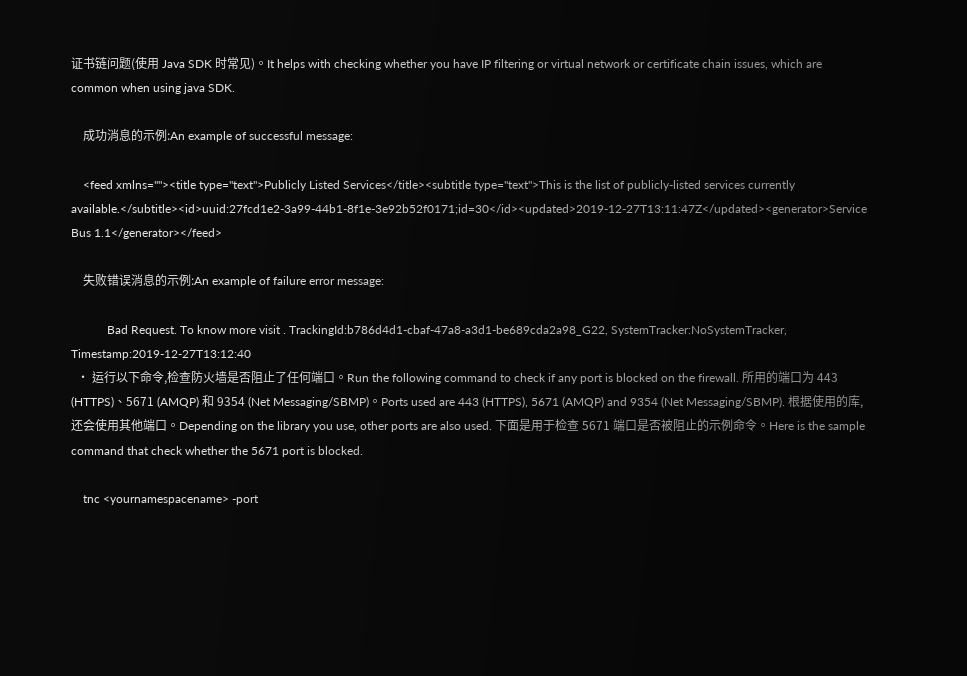证书链问题(使用 Java SDK 时常见)。It helps with checking whether you have IP filtering or virtual network or certificate chain issues, which are common when using java SDK.

    成功消息的示例:An example of successful message:

    <feed xmlns=""><title type="text">Publicly Listed Services</title><subtitle type="text">This is the list of publicly-listed services currently available.</subtitle><id>uuid:27fcd1e2-3a99-44b1-8f1e-3e92b52f0171;id=30</id><updated>2019-12-27T13:11:47Z</updated><generator>Service Bus 1.1</generator></feed>

    失败错误消息的示例:An example of failure error message:

            Bad Request. To know more visit . TrackingId:b786d4d1-cbaf-47a8-a3d1-be689cda2a98_G22, SystemTracker:NoSystemTracker, Timestamp:2019-12-27T13:12:40
  • 运行以下命令,检查防火墙是否阻止了任何端口。Run the following command to check if any port is blocked on the firewall. 所用的端口为 443 (HTTPS)、5671 (AMQP) 和 9354 (Net Messaging/SBMP)。Ports used are 443 (HTTPS), 5671 (AMQP) and 9354 (Net Messaging/SBMP). 根据使用的库,还会使用其他端口。Depending on the library you use, other ports are also used. 下面是用于检查 5671 端口是否被阻止的示例命令。Here is the sample command that check whether the 5671 port is blocked.

    tnc <yournamespacename> -port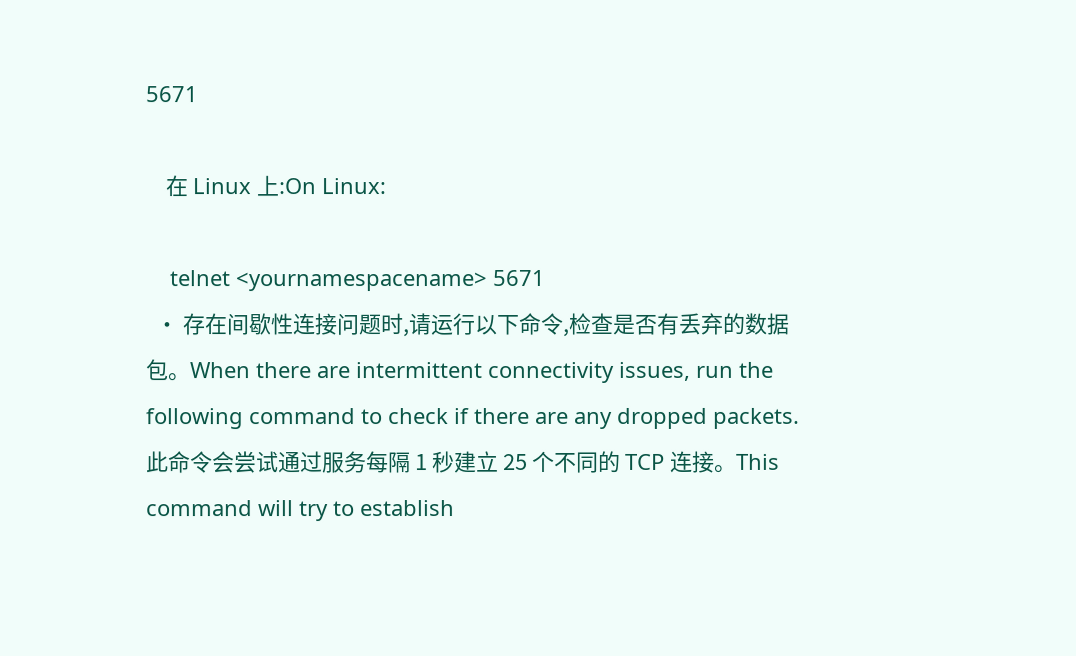5671

    在 Linux 上:On Linux:

    telnet <yournamespacename> 5671
  • 存在间歇性连接问题时,请运行以下命令,检查是否有丢弃的数据包。When there are intermittent connectivity issues, run the following command to check if there are any dropped packets. 此命令会尝试通过服务每隔 1 秒建立 25 个不同的 TCP 连接。This command will try to establish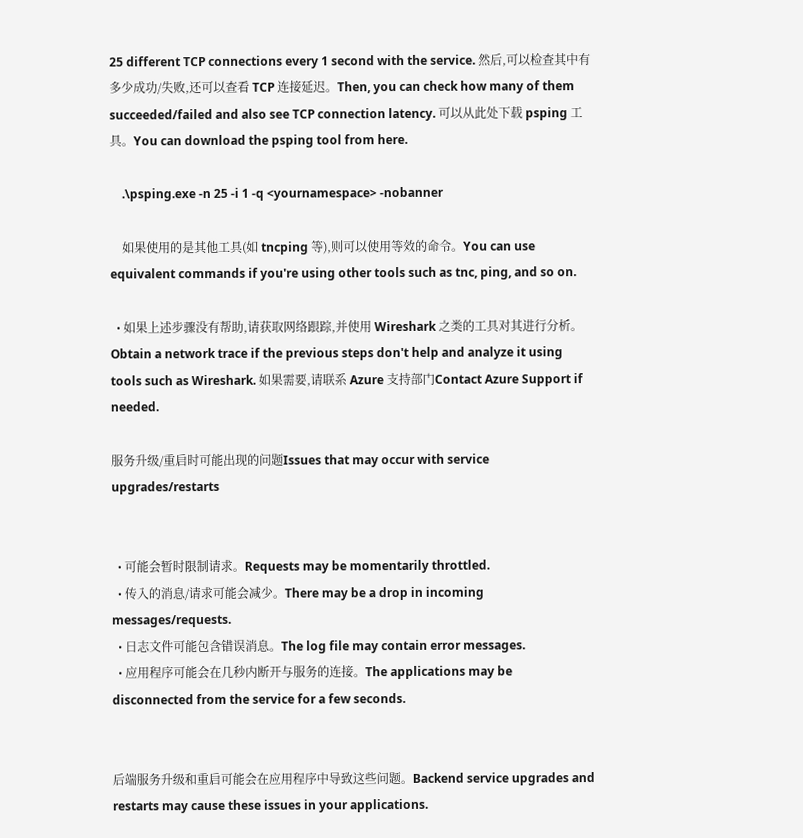25 different TCP connections every 1 second with the service. 然后,可以检查其中有多少成功/失败,还可以查看 TCP 连接延迟。Then, you can check how many of them succeeded/failed and also see TCP connection latency. 可以从此处下载 psping 工具。You can download the psping tool from here.

    .\psping.exe -n 25 -i 1 -q <yournamespace> -nobanner

    如果使用的是其他工具(如 tncping 等),则可以使用等效的命令。You can use equivalent commands if you're using other tools such as tnc, ping, and so on.

  • 如果上述步骤没有帮助,请获取网络跟踪,并使用 Wireshark 之类的工具对其进行分析。Obtain a network trace if the previous steps don't help and analyze it using tools such as Wireshark. 如果需要,请联系 Azure 支持部门Contact Azure Support if needed.

服务升级/重启时可能出现的问题Issues that may occur with service upgrades/restarts


  • 可能会暂时限制请求。Requests may be momentarily throttled.
  • 传入的消息/请求可能会减少。There may be a drop in incoming messages/requests.
  • 日志文件可能包含错误消息。The log file may contain error messages.
  • 应用程序可能会在几秒内断开与服务的连接。The applications may be disconnected from the service for a few seconds.


后端服务升级和重启可能会在应用程序中导致这些问题。Backend service upgrades and restarts may cause these issues in your applications.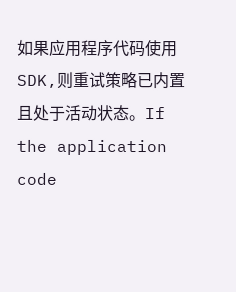如果应用程序代码使用 SDK,则重试策略已内置且处于活动状态。If the application code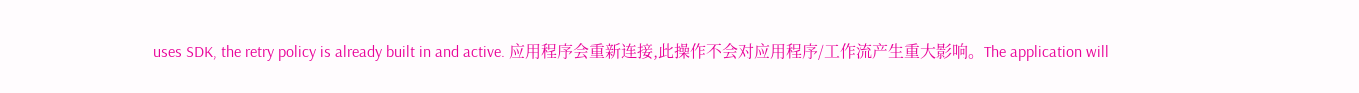uses SDK, the retry policy is already built in and active. 应用程序会重新连接,此操作不会对应用程序/工作流产生重大影响。The application will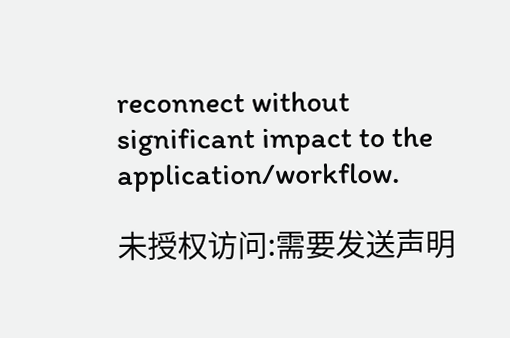reconnect without significant impact to the application/workflow.

未授权访问:需要发送声明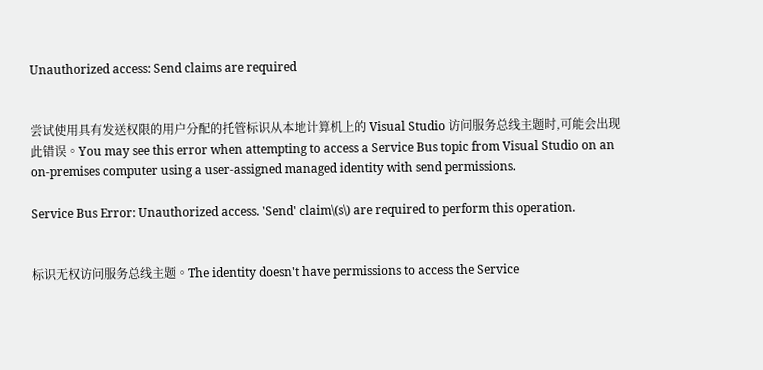Unauthorized access: Send claims are required


尝试使用具有发送权限的用户分配的托管标识从本地计算机上的 Visual Studio 访问服务总线主题时,可能会出现此错误。You may see this error when attempting to access a Service Bus topic from Visual Studio on an on-premises computer using a user-assigned managed identity with send permissions.

Service Bus Error: Unauthorized access. 'Send' claim\(s\) are required to perform this operation.


标识无权访问服务总线主题。The identity doesn't have permissions to access the Service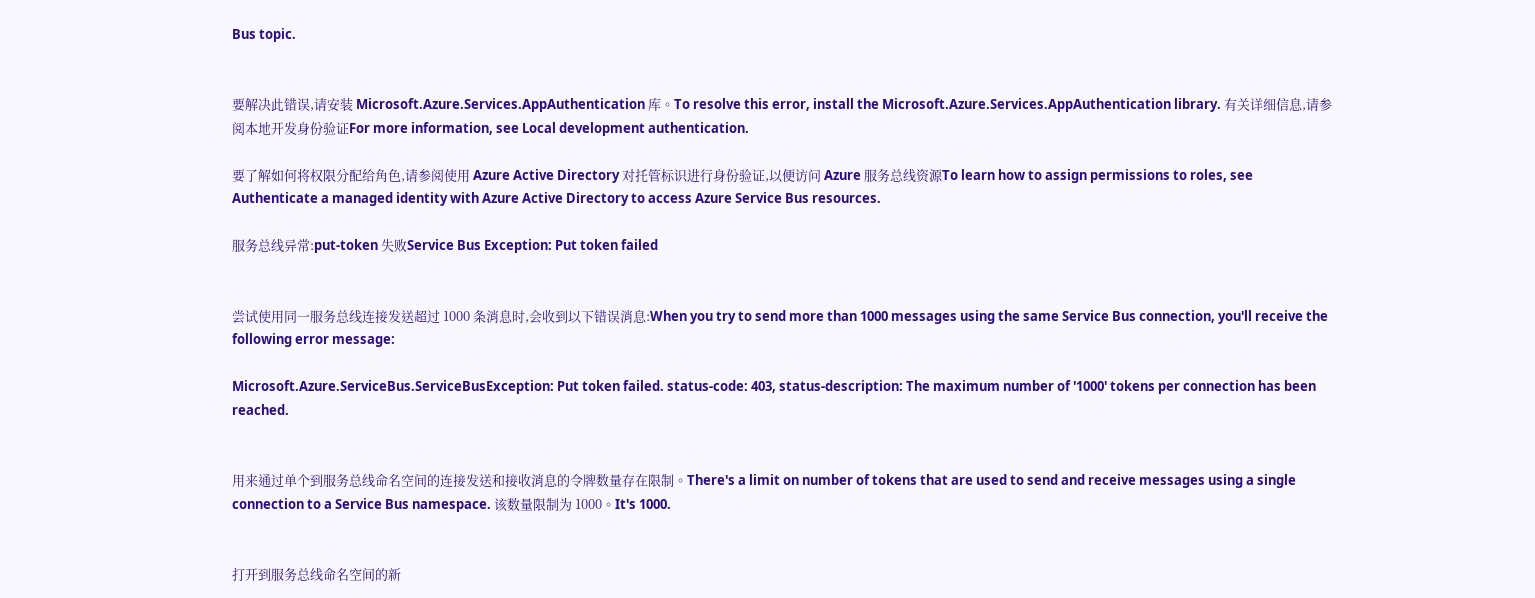Bus topic.


要解决此错误,请安装 Microsoft.Azure.Services.AppAuthentication 库。To resolve this error, install the Microsoft.Azure.Services.AppAuthentication library. 有关详细信息,请参阅本地开发身份验证For more information, see Local development authentication.

要了解如何将权限分配给角色,请参阅使用 Azure Active Directory 对托管标识进行身份验证,以便访问 Azure 服务总线资源To learn how to assign permissions to roles, see Authenticate a managed identity with Azure Active Directory to access Azure Service Bus resources.

服务总线异常:put-token 失败Service Bus Exception: Put token failed


尝试使用同一服务总线连接发送超过 1000 条消息时,会收到以下错误消息:When you try to send more than 1000 messages using the same Service Bus connection, you'll receive the following error message:

Microsoft.Azure.ServiceBus.ServiceBusException: Put token failed. status-code: 403, status-description: The maximum number of '1000' tokens per connection has been reached.


用来通过单个到服务总线命名空间的连接发送和接收消息的令牌数量存在限制。There's a limit on number of tokens that are used to send and receive messages using a single connection to a Service Bus namespace. 该数量限制为 1000。It's 1000.


打开到服务总线命名空间的新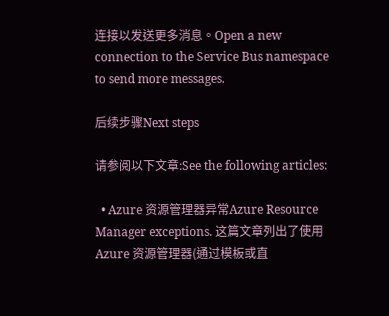连接以发送更多消息。Open a new connection to the Service Bus namespace to send more messages.

后续步骤Next steps

请参阅以下文章:See the following articles:

  • Azure 资源管理器异常Azure Resource Manager exceptions. 这篇文章列出了使用 Azure 资源管理器(通过模板或直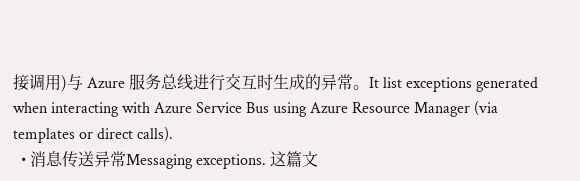接调用)与 Azure 服务总线进行交互时生成的异常。It list exceptions generated when interacting with Azure Service Bus using Azure Resource Manager (via templates or direct calls).
  • 消息传送异常Messaging exceptions. 这篇文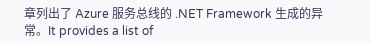章列出了 Azure 服务总线的 .NET Framework 生成的异常。It provides a list of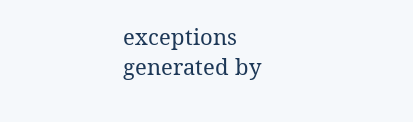exceptions generated by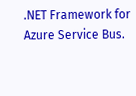.NET Framework for Azure Service Bus.